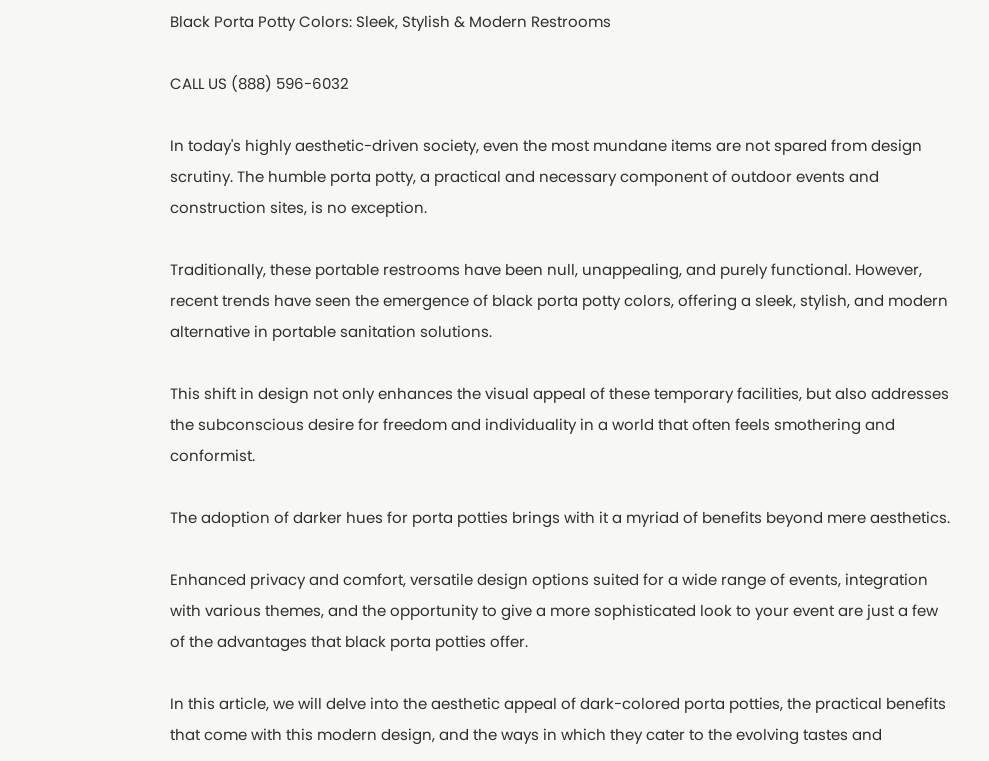Black Porta Potty Colors: Sleek, Stylish & Modern Restrooms

CALL US (888) 596-6032

In today's highly aesthetic-driven society, even the most mundane items are not spared from design scrutiny. The humble porta potty, a practical and necessary component of outdoor events and construction sites, is no exception.

Traditionally, these portable restrooms have been null, unappealing, and purely functional. However, recent trends have seen the emergence of black porta potty colors, offering a sleek, stylish, and modern alternative in portable sanitation solutions.

This shift in design not only enhances the visual appeal of these temporary facilities, but also addresses the subconscious desire for freedom and individuality in a world that often feels smothering and conformist.

The adoption of darker hues for porta potties brings with it a myriad of benefits beyond mere aesthetics.

Enhanced privacy and comfort, versatile design options suited for a wide range of events, integration with various themes, and the opportunity to give a more sophisticated look to your event are just a few of the advantages that black porta potties offer.

In this article, we will delve into the aesthetic appeal of dark-colored porta potties, the practical benefits that come with this modern design, and the ways in which they cater to the evolving tastes and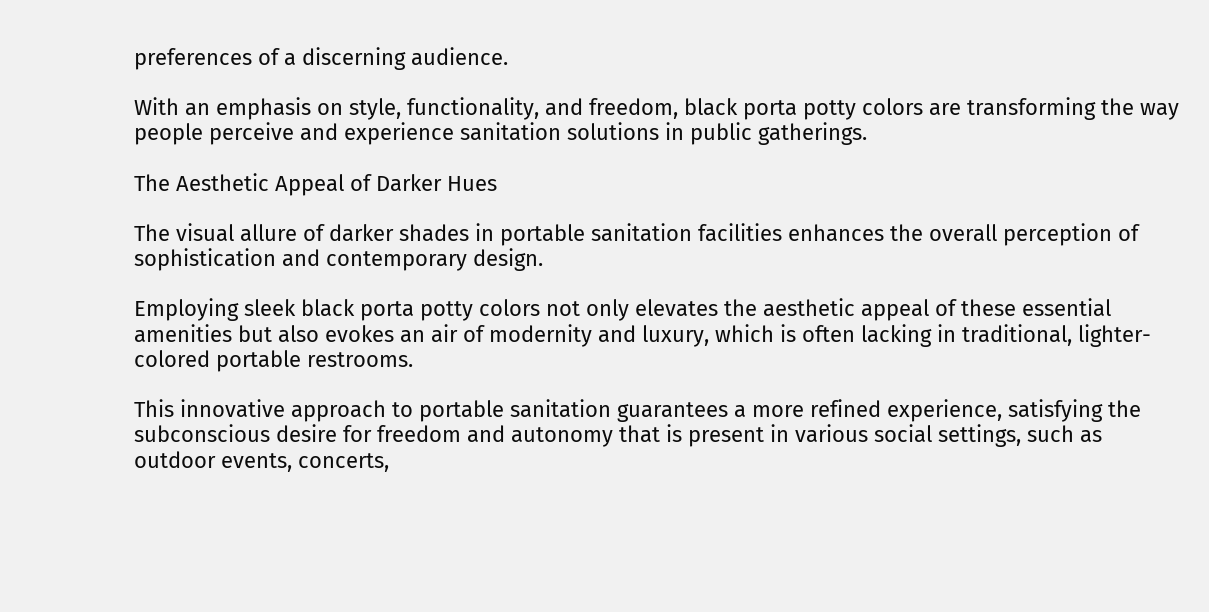preferences of a discerning audience.

With an emphasis on style, functionality, and freedom, black porta potty colors are transforming the way people perceive and experience sanitation solutions in public gatherings.

The Aesthetic Appeal of Darker Hues

The visual allure of darker shades in portable sanitation facilities enhances the overall perception of sophistication and contemporary design.

Employing sleek black porta potty colors not only elevates the aesthetic appeal of these essential amenities but also evokes an air of modernity and luxury, which is often lacking in traditional, lighter-colored portable restrooms.

This innovative approach to portable sanitation guarantees a more refined experience, satisfying the subconscious desire for freedom and autonomy that is present in various social settings, such as outdoor events, concerts,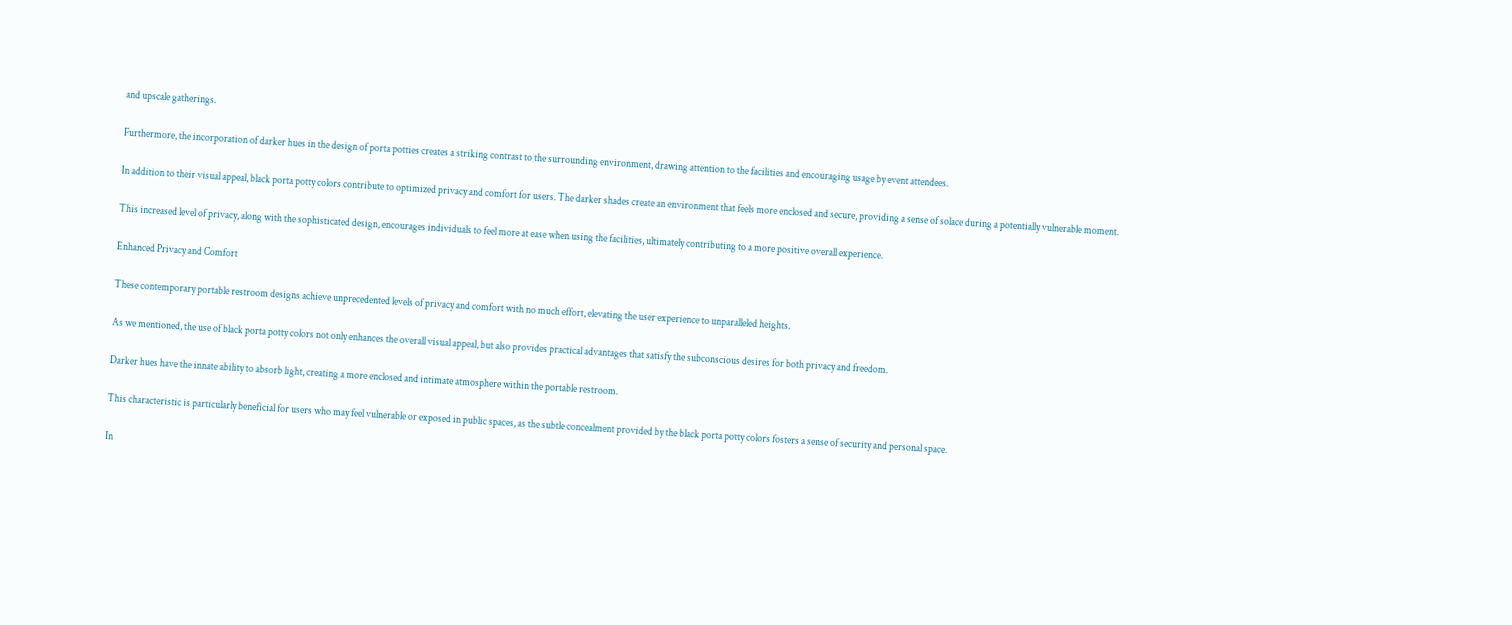and upscale gatherings.

Furthermore, the incorporation of darker hues in the design of porta potties creates a striking contrast to the surrounding environment, drawing attention to the facilities and encouraging usage by event attendees.

In addition to their visual appeal, black porta potty colors contribute to optimized privacy and comfort for users. The darker shades create an environment that feels more enclosed and secure, providing a sense of solace during a potentially vulnerable moment.

This increased level of privacy, along with the sophisticated design, encourages individuals to feel more at ease when using the facilities, ultimately contributing to a more positive overall experience.

Enhanced Privacy and Comfort

These contemporary portable restroom designs achieve unprecedented levels of privacy and comfort with no much effort, elevating the user experience to unparalleled heights.

As we mentioned, the use of black porta potty colors not only enhances the overall visual appeal, but also provides practical advantages that satisfy the subconscious desires for both privacy and freedom.

Darker hues have the innate ability to absorb light, creating a more enclosed and intimate atmosphere within the portable restroom.

This characteristic is particularly beneficial for users who may feel vulnerable or exposed in public spaces, as the subtle concealment provided by the black porta potty colors fosters a sense of security and personal space.

In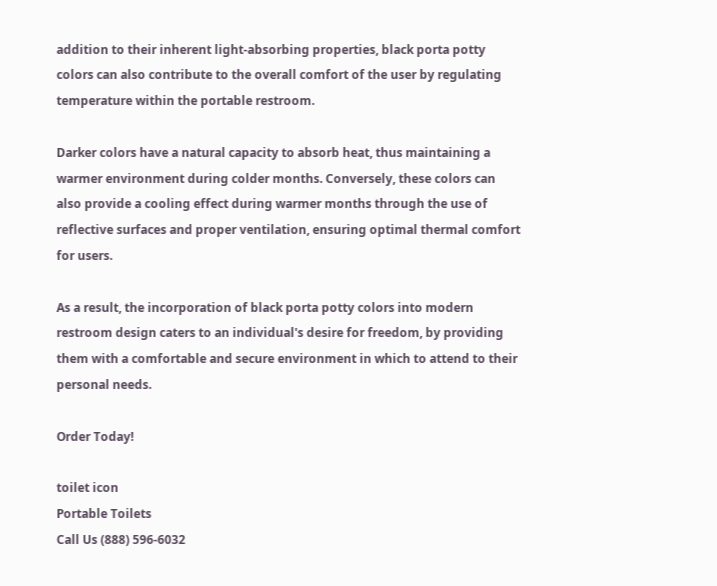addition to their inherent light-absorbing properties, black porta potty colors can also contribute to the overall comfort of the user by regulating temperature within the portable restroom.

Darker colors have a natural capacity to absorb heat, thus maintaining a warmer environment during colder months. Conversely, these colors can also provide a cooling effect during warmer months through the use of reflective surfaces and proper ventilation, ensuring optimal thermal comfort for users.

As a result, the incorporation of black porta potty colors into modern restroom design caters to an individual's desire for freedom, by providing them with a comfortable and secure environment in which to attend to their personal needs.

Order Today!

toilet icon
Portable Toilets
Call Us (888) 596-6032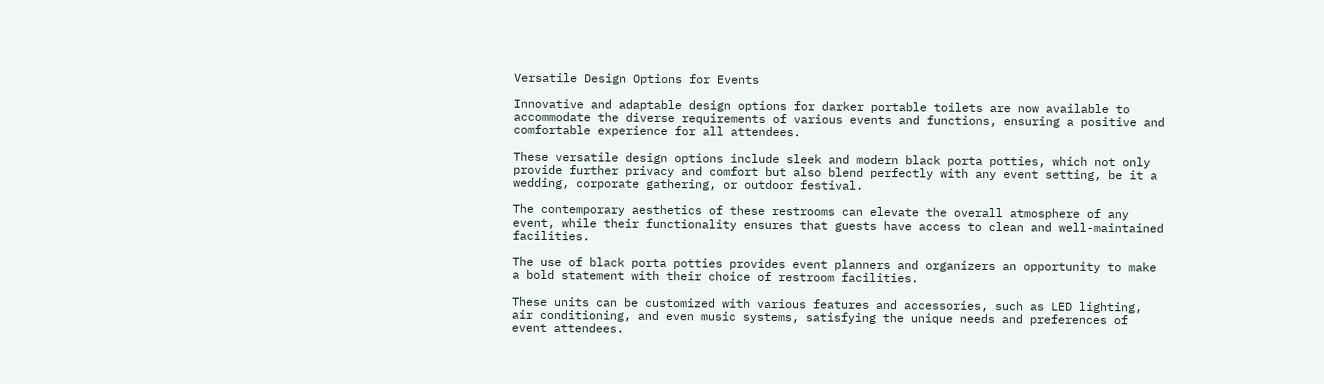Versatile Design Options for Events

Innovative and adaptable design options for darker portable toilets are now available to accommodate the diverse requirements of various events and functions, ensuring a positive and comfortable experience for all attendees.

These versatile design options include sleek and modern black porta potties, which not only provide further privacy and comfort but also blend perfectly with any event setting, be it a wedding, corporate gathering, or outdoor festival.

The contemporary aesthetics of these restrooms can elevate the overall atmosphere of any event, while their functionality ensures that guests have access to clean and well-maintained facilities.

The use of black porta potties provides event planners and organizers an opportunity to make a bold statement with their choice of restroom facilities.

These units can be customized with various features and accessories, such as LED lighting, air conditioning, and even music systems, satisfying the unique needs and preferences of event attendees.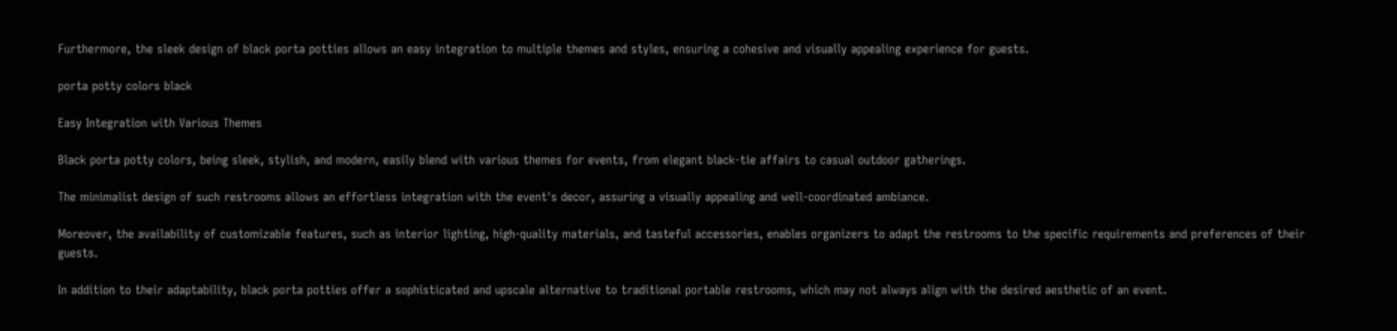Furthermore, the sleek design of black porta potties allows an easy integration to multiple themes and styles, ensuring a cohesive and visually appealing experience for guests.

porta potty colors black

Easy Integration with Various Themes

Black porta potty colors, being sleek, stylish, and modern, easily blend with various themes for events, from elegant black-tie affairs to casual outdoor gatherings.

The minimalist design of such restrooms allows an effortless integration with the event's decor, assuring a visually appealing and well-coordinated ambiance.

Moreover, the availability of customizable features, such as interior lighting, high-quality materials, and tasteful accessories, enables organizers to adapt the restrooms to the specific requirements and preferences of their guests.

In addition to their adaptability, black porta potties offer a sophisticated and upscale alternative to traditional portable restrooms, which may not always align with the desired aesthetic of an event.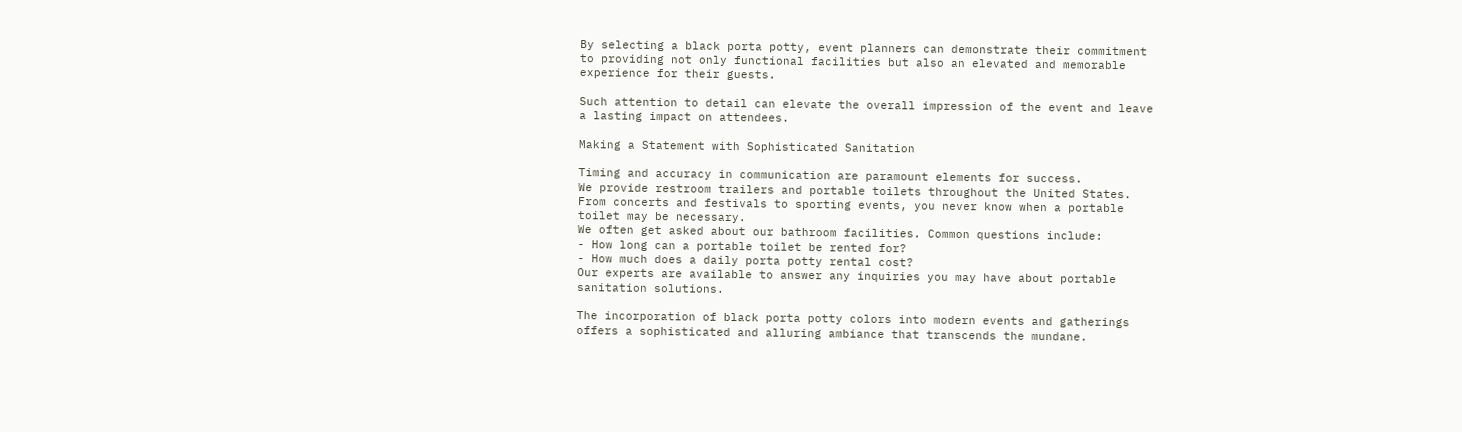By selecting a black porta potty, event planners can demonstrate their commitment to providing not only functional facilities but also an elevated and memorable experience for their guests.

Such attention to detail can elevate the overall impression of the event and leave a lasting impact on attendees.

Making a Statement with Sophisticated Sanitation

Timing and accuracy in communication are paramount elements for success.
We provide restroom trailers and portable toilets throughout the United States.
From concerts and festivals to sporting events, you never know when a portable toilet may be necessary.
We often get asked about our bathroom facilities. Common questions include:
- How long can a portable toilet be rented for?
- How much does a daily porta potty rental cost?
Our experts are available to answer any inquiries you may have about portable sanitation solutions.

The incorporation of black porta potty colors into modern events and gatherings offers a sophisticated and alluring ambiance that transcends the mundane.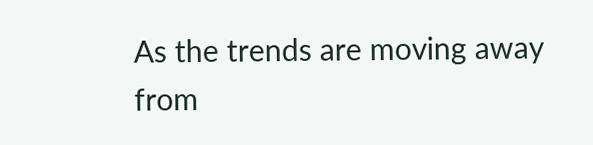As the trends are moving away from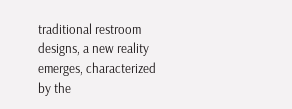traditional restroom designs, a new reality emerges, characterized by the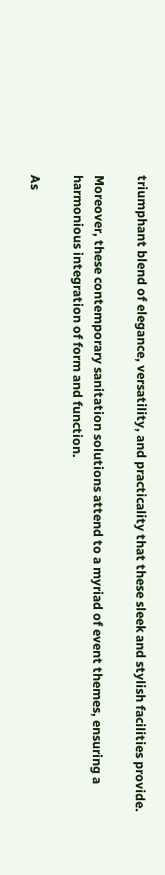triumphant blend of elegance, versatility, and practicality that these sleek and stylish facilities provide.

Moreover, these contemporary sanitation solutions attend to a myriad of event themes, ensuring a harmonious integration of form and function.

As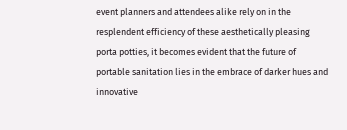event planners and attendees alike rely on in the resplendent efficiency of these aesthetically pleasing porta potties, it becomes evident that the future of portable sanitation lies in the embrace of darker hues and innovative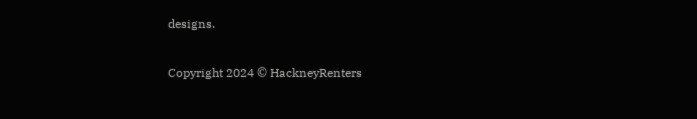designs.

Copyright 2024 © HackneyRenters